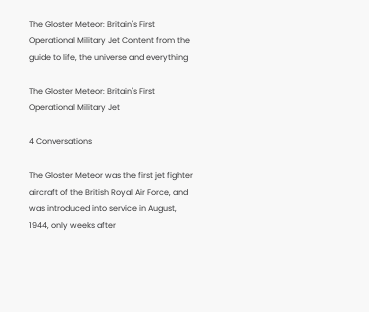The Gloster Meteor: Britain's First Operational Military Jet Content from the guide to life, the universe and everything

The Gloster Meteor: Britain's First Operational Military Jet

4 Conversations

The Gloster Meteor was the first jet fighter aircraft of the British Royal Air Force, and was introduced into service in August, 1944, only weeks after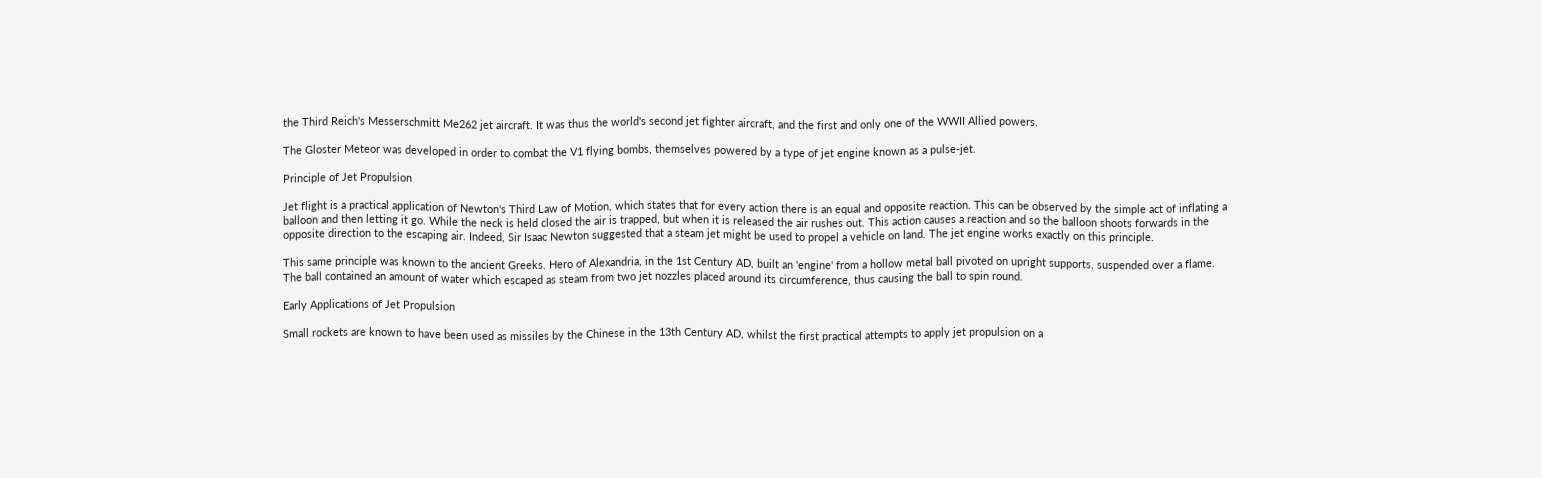the Third Reich's Messerschmitt Me262 jet aircraft. It was thus the world's second jet fighter aircraft, and the first and only one of the WWII Allied powers.

The Gloster Meteor was developed in order to combat the V1 flying bombs, themselves powered by a type of jet engine known as a pulse-jet.

Principle of Jet Propulsion

Jet flight is a practical application of Newton's Third Law of Motion, which states that for every action there is an equal and opposite reaction. This can be observed by the simple act of inflating a balloon and then letting it go. While the neck is held closed the air is trapped, but when it is released the air rushes out. This action causes a reaction and so the balloon shoots forwards in the opposite direction to the escaping air. Indeed, Sir Isaac Newton suggested that a steam jet might be used to propel a vehicle on land. The jet engine works exactly on this principle.

This same principle was known to the ancient Greeks. Hero of Alexandria, in the 1st Century AD, built an 'engine' from a hollow metal ball pivoted on upright supports, suspended over a flame. The ball contained an amount of water which escaped as steam from two jet nozzles placed around its circumference, thus causing the ball to spin round.

Early Applications of Jet Propulsion

Small rockets are known to have been used as missiles by the Chinese in the 13th Century AD, whilst the first practical attempts to apply jet propulsion on a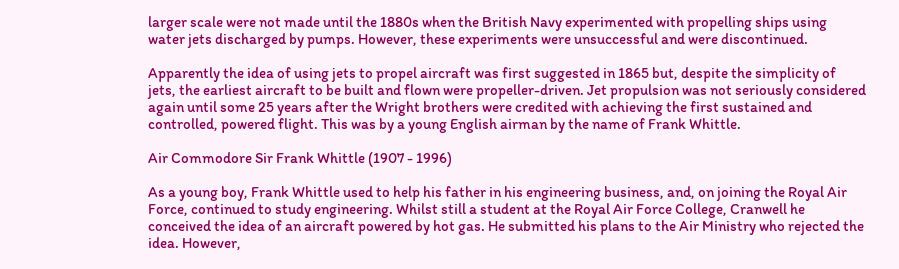larger scale were not made until the 1880s when the British Navy experimented with propelling ships using water jets discharged by pumps. However, these experiments were unsuccessful and were discontinued.

Apparently the idea of using jets to propel aircraft was first suggested in 1865 but, despite the simplicity of jets, the earliest aircraft to be built and flown were propeller-driven. Jet propulsion was not seriously considered again until some 25 years after the Wright brothers were credited with achieving the first sustained and controlled, powered flight. This was by a young English airman by the name of Frank Whittle.

Air Commodore Sir Frank Whittle (1907 - 1996)

As a young boy, Frank Whittle used to help his father in his engineering business, and, on joining the Royal Air Force, continued to study engineering. Whilst still a student at the Royal Air Force College, Cranwell he conceived the idea of an aircraft powered by hot gas. He submitted his plans to the Air Ministry who rejected the idea. However,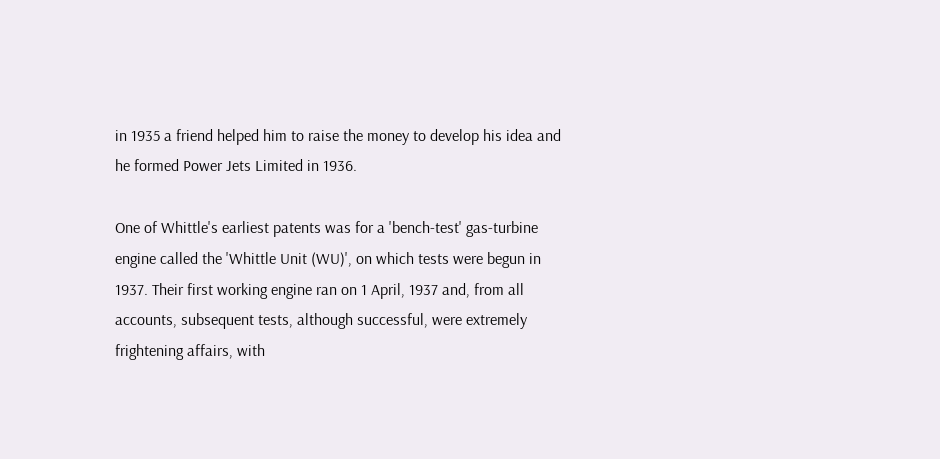in 1935 a friend helped him to raise the money to develop his idea and he formed Power Jets Limited in 1936.

One of Whittle's earliest patents was for a 'bench-test' gas-turbine engine called the 'Whittle Unit (WU)', on which tests were begun in 1937. Their first working engine ran on 1 April, 1937 and, from all accounts, subsequent tests, although successful, were extremely frightening affairs, with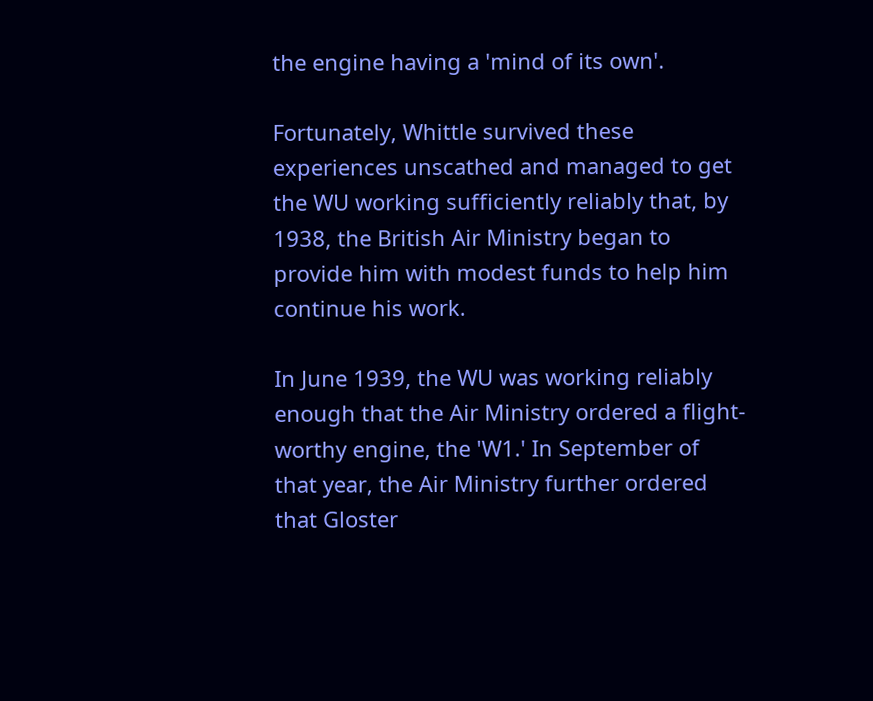the engine having a 'mind of its own'.

Fortunately, Whittle survived these experiences unscathed and managed to get the WU working sufficiently reliably that, by 1938, the British Air Ministry began to provide him with modest funds to help him continue his work.

In June 1939, the WU was working reliably enough that the Air Ministry ordered a flight-worthy engine, the 'W1.' In September of that year, the Air Ministry further ordered that Gloster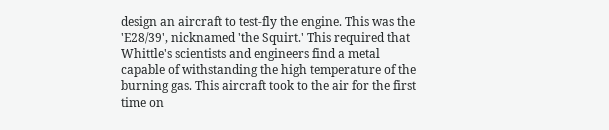design an aircraft to test-fly the engine. This was the 'E28/39', nicknamed 'the Squirt.' This required that Whittle's scientists and engineers find a metal capable of withstanding the high temperature of the burning gas. This aircraft took to the air for the first time on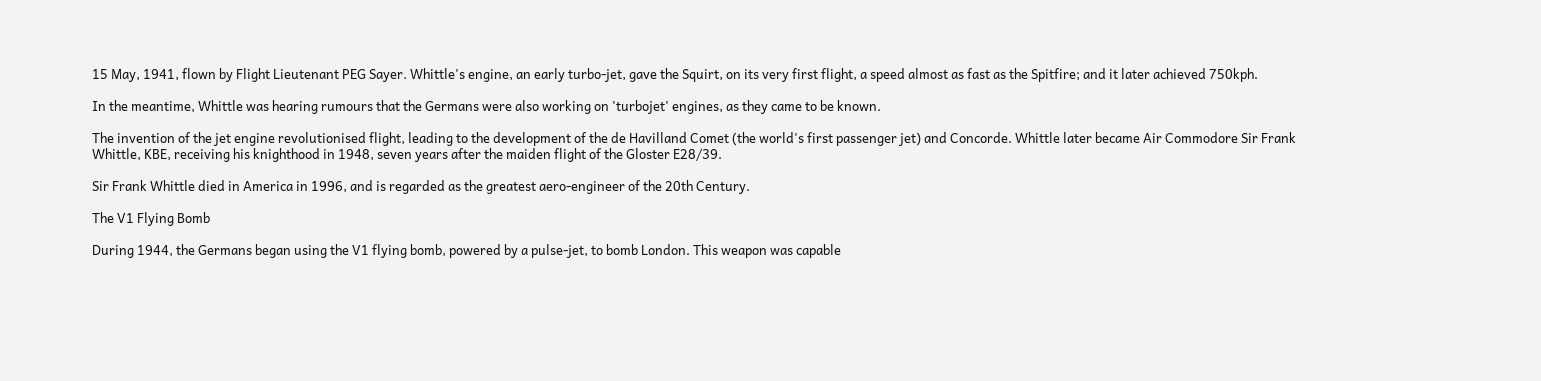15 May, 1941, flown by Flight Lieutenant PEG Sayer. Whittle's engine, an early turbo-jet, gave the Squirt, on its very first flight, a speed almost as fast as the Spitfire; and it later achieved 750kph.

In the meantime, Whittle was hearing rumours that the Germans were also working on 'turbojet' engines, as they came to be known.

The invention of the jet engine revolutionised flight, leading to the development of the de Havilland Comet (the world's first passenger jet) and Concorde. Whittle later became Air Commodore Sir Frank Whittle, KBE, receiving his knighthood in 1948, seven years after the maiden flight of the Gloster E28/39.

Sir Frank Whittle died in America in 1996, and is regarded as the greatest aero-engineer of the 20th Century.

The V1 Flying Bomb

During 1944, the Germans began using the V1 flying bomb, powered by a pulse-jet, to bomb London. This weapon was capable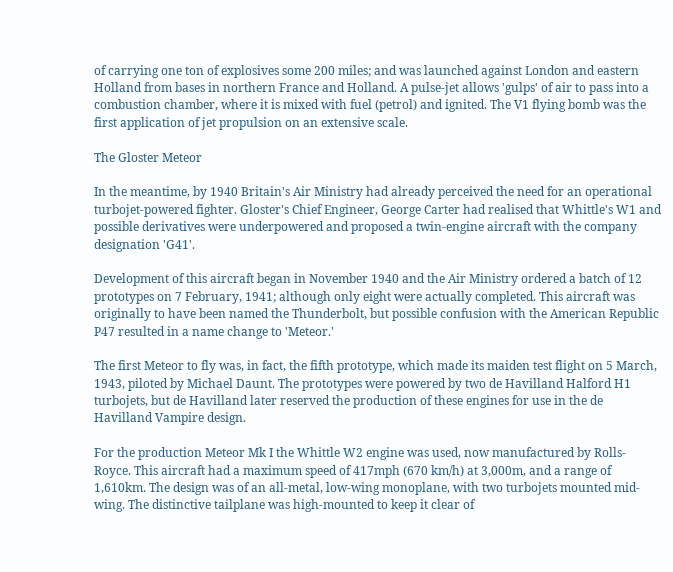of carrying one ton of explosives some 200 miles; and was launched against London and eastern Holland from bases in northern France and Holland. A pulse-jet allows 'gulps' of air to pass into a combustion chamber, where it is mixed with fuel (petrol) and ignited. The V1 flying bomb was the first application of jet propulsion on an extensive scale.

The Gloster Meteor

In the meantime, by 1940 Britain's Air Ministry had already perceived the need for an operational turbojet-powered fighter. Gloster's Chief Engineer, George Carter had realised that Whittle's W1 and possible derivatives were underpowered and proposed a twin-engine aircraft with the company designation 'G41'.

Development of this aircraft began in November 1940 and the Air Ministry ordered a batch of 12 prototypes on 7 February, 1941; although only eight were actually completed. This aircraft was originally to have been named the Thunderbolt, but possible confusion with the American Republic P47 resulted in a name change to 'Meteor.'

The first Meteor to fly was, in fact, the fifth prototype, which made its maiden test flight on 5 March, 1943, piloted by Michael Daunt. The prototypes were powered by two de Havilland Halford H1 turbojets, but de Havilland later reserved the production of these engines for use in the de Havilland Vampire design.

For the production Meteor Mk I the Whittle W2 engine was used, now manufactured by Rolls-Royce. This aircraft had a maximum speed of 417mph (670 km/h) at 3,000m, and a range of 1,610km. The design was of an all-metal, low-wing monoplane, with two turbojets mounted mid-wing. The distinctive tailplane was high-mounted to keep it clear of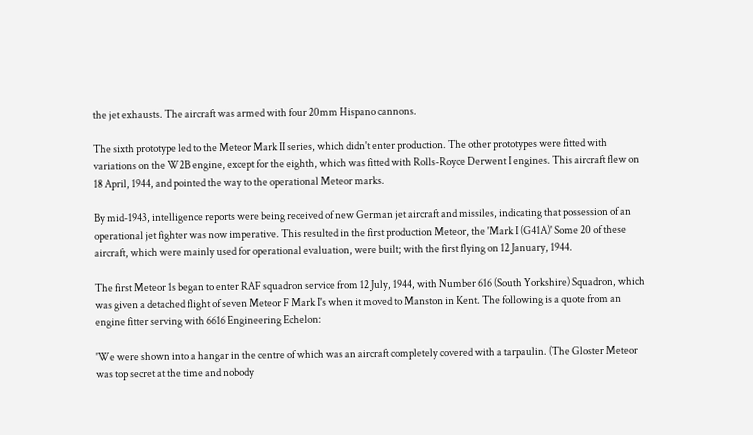the jet exhausts. The aircraft was armed with four 20mm Hispano cannons.

The sixth prototype led to the Meteor Mark II series, which didn't enter production. The other prototypes were fitted with variations on the W2B engine, except for the eighth, which was fitted with Rolls-Royce Derwent I engines. This aircraft flew on 18 April, 1944, and pointed the way to the operational Meteor marks.

By mid-1943, intelligence reports were being received of new German jet aircraft and missiles, indicating that possession of an operational jet fighter was now imperative. This resulted in the first production Meteor, the 'Mark I (G41A)' Some 20 of these aircraft, which were mainly used for operational evaluation, were built; with the first flying on 12 January, 1944.

The first Meteor 1s began to enter RAF squadron service from 12 July, 1944, with Number 616 (South Yorkshire) Squadron, which was given a detached flight of seven Meteor F Mark I's when it moved to Manston in Kent. The following is a quote from an engine fitter serving with 6616 Engineering Echelon:

'We were shown into a hangar in the centre of which was an aircraft completely covered with a tarpaulin. (The Gloster Meteor was top secret at the time and nobody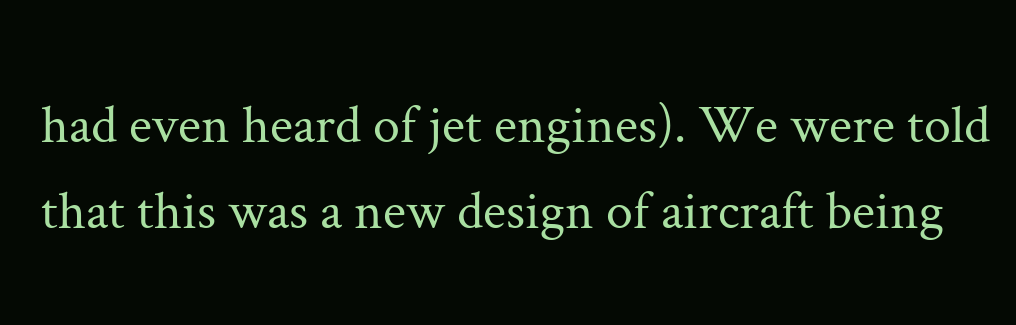had even heard of jet engines). We were told that this was a new design of aircraft being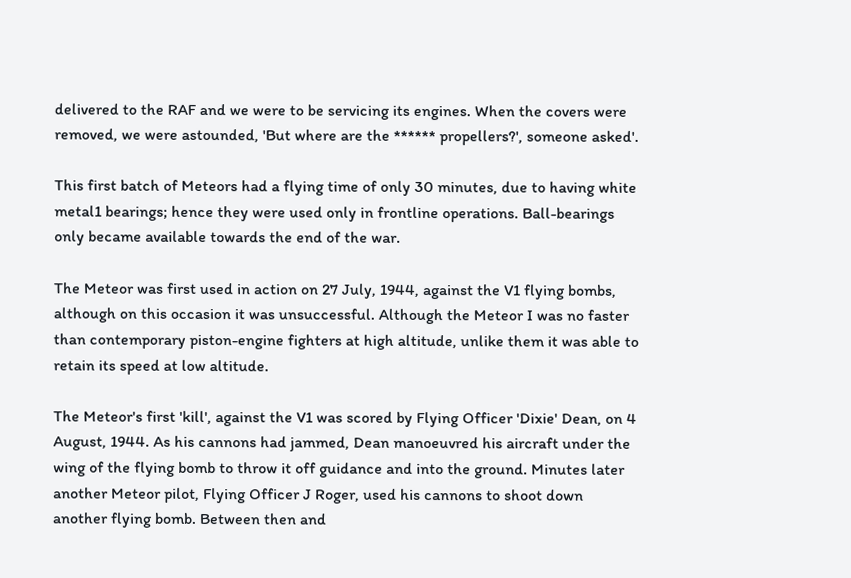delivered to the RAF and we were to be servicing its engines. When the covers were removed, we were astounded, 'But where are the ****** propellers?', someone asked'.

This first batch of Meteors had a flying time of only 30 minutes, due to having white metal1 bearings; hence they were used only in frontline operations. Ball-bearings only became available towards the end of the war.

The Meteor was first used in action on 27 July, 1944, against the V1 flying bombs, although on this occasion it was unsuccessful. Although the Meteor I was no faster than contemporary piston-engine fighters at high altitude, unlike them it was able to retain its speed at low altitude.

The Meteor's first 'kill', against the V1 was scored by Flying Officer 'Dixie' Dean, on 4 August, 1944. As his cannons had jammed, Dean manoeuvred his aircraft under the wing of the flying bomb to throw it off guidance and into the ground. Minutes later another Meteor pilot, Flying Officer J Roger, used his cannons to shoot down another flying bomb. Between then and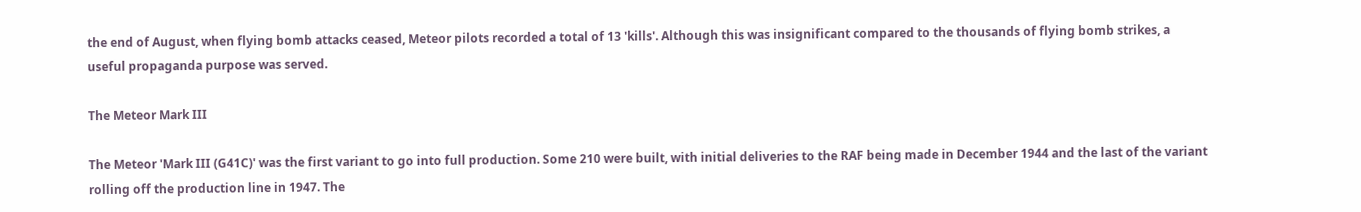the end of August, when flying bomb attacks ceased, Meteor pilots recorded a total of 13 'kills'. Although this was insignificant compared to the thousands of flying bomb strikes, a useful propaganda purpose was served.

The Meteor Mark III

The Meteor 'Mark III (G41C)' was the first variant to go into full production. Some 210 were built, with initial deliveries to the RAF being made in December 1944 and the last of the variant rolling off the production line in 1947. The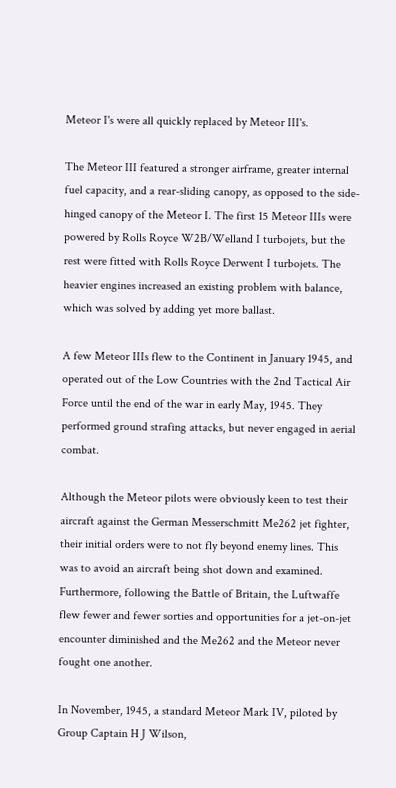Meteor I's were all quickly replaced by Meteor III's.

The Meteor III featured a stronger airframe, greater internal fuel capacity, and a rear-sliding canopy, as opposed to the side-hinged canopy of the Meteor I. The first 15 Meteor IIIs were powered by Rolls Royce W2B/Welland I turbojets, but the rest were fitted with Rolls Royce Derwent I turbojets. The heavier engines increased an existing problem with balance, which was solved by adding yet more ballast.

A few Meteor IIIs flew to the Continent in January 1945, and operated out of the Low Countries with the 2nd Tactical Air Force until the end of the war in early May, 1945. They performed ground strafing attacks, but never engaged in aerial combat.

Although the Meteor pilots were obviously keen to test their aircraft against the German Messerschmitt Me262 jet fighter, their initial orders were to not fly beyond enemy lines. This was to avoid an aircraft being shot down and examined. Furthermore, following the Battle of Britain, the Luftwaffe flew fewer and fewer sorties and opportunities for a jet-on-jet encounter diminished and the Me262 and the Meteor never fought one another.

In November, 1945, a standard Meteor Mark IV, piloted by Group Captain H J Wilson,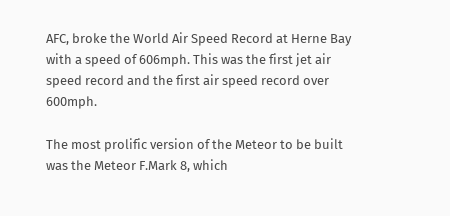AFC, broke the World Air Speed Record at Herne Bay with a speed of 606mph. This was the first jet air speed record and the first air speed record over 600mph.

The most prolific version of the Meteor to be built was the Meteor F.Mark 8, which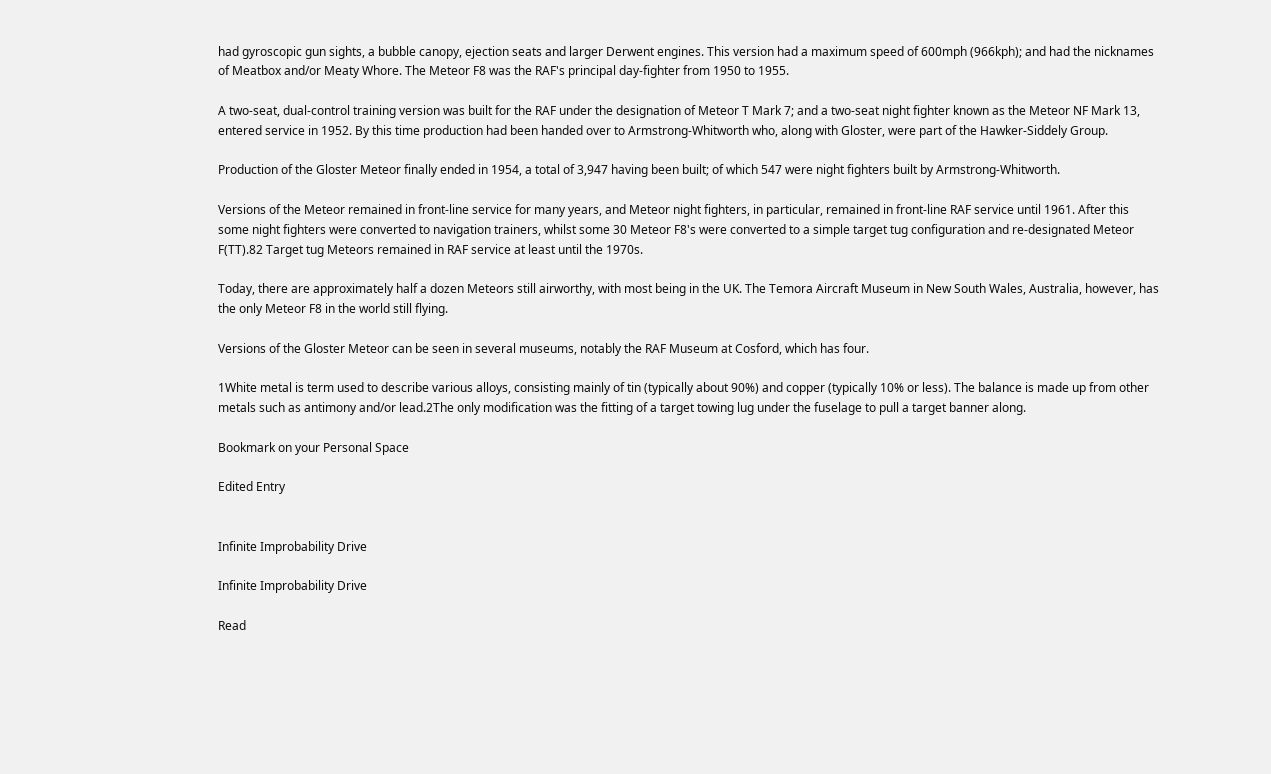had gyroscopic gun sights, a bubble canopy, ejection seats and larger Derwent engines. This version had a maximum speed of 600mph (966kph); and had the nicknames of Meatbox and/or Meaty Whore. The Meteor F8 was the RAF's principal day-fighter from 1950 to 1955.

A two-seat, dual-control training version was built for the RAF under the designation of Meteor T Mark 7; and a two-seat night fighter known as the Meteor NF Mark 13, entered service in 1952. By this time production had been handed over to Armstrong-Whitworth who, along with Gloster, were part of the Hawker-Siddely Group.

Production of the Gloster Meteor finally ended in 1954, a total of 3,947 having been built; of which 547 were night fighters built by Armstrong-Whitworth.

Versions of the Meteor remained in front-line service for many years, and Meteor night fighters, in particular, remained in front-line RAF service until 1961. After this some night fighters were converted to navigation trainers, whilst some 30 Meteor F8's were converted to a simple target tug configuration and re-designated Meteor F(TT).82 Target tug Meteors remained in RAF service at least until the 1970s.

Today, there are approximately half a dozen Meteors still airworthy, with most being in the UK. The Temora Aircraft Museum in New South Wales, Australia, however, has the only Meteor F8 in the world still flying.

Versions of the Gloster Meteor can be seen in several museums, notably the RAF Museum at Cosford, which has four.

1White metal is term used to describe various alloys, consisting mainly of tin (typically about 90%) and copper (typically 10% or less). The balance is made up from other metals such as antimony and/or lead.2The only modification was the fitting of a target towing lug under the fuselage to pull a target banner along.

Bookmark on your Personal Space

Edited Entry


Infinite Improbability Drive

Infinite Improbability Drive

Read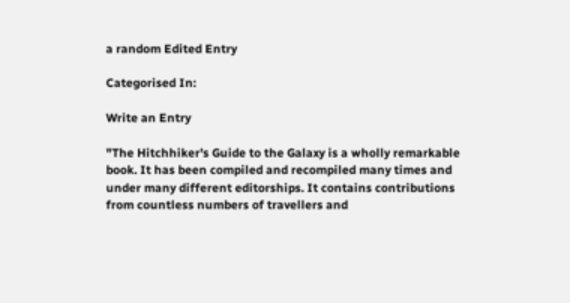a random Edited Entry

Categorised In:

Write an Entry

"The Hitchhiker's Guide to the Galaxy is a wholly remarkable book. It has been compiled and recompiled many times and under many different editorships. It contains contributions from countless numbers of travellers and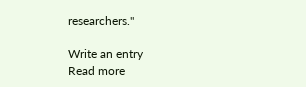researchers."

Write an entry
Read more